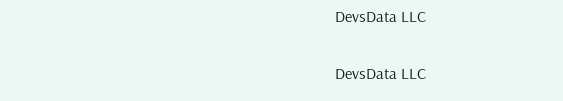DevsData LLC

DevsData LLC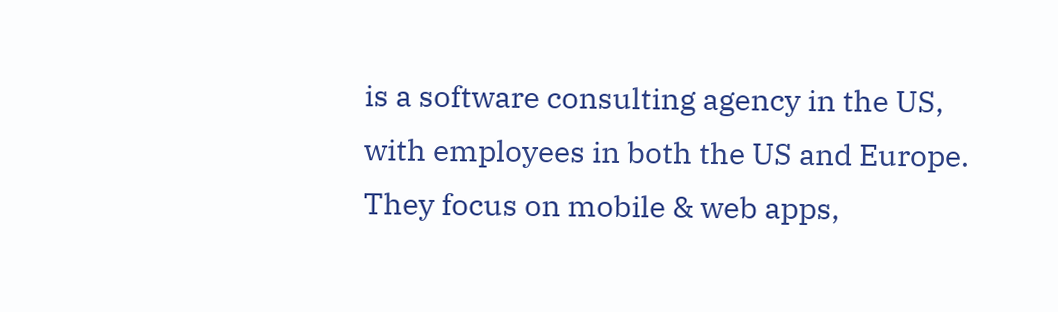is a software consulting agency in the US, with employees in both the US and Europe.
They focus on mobile & web apps,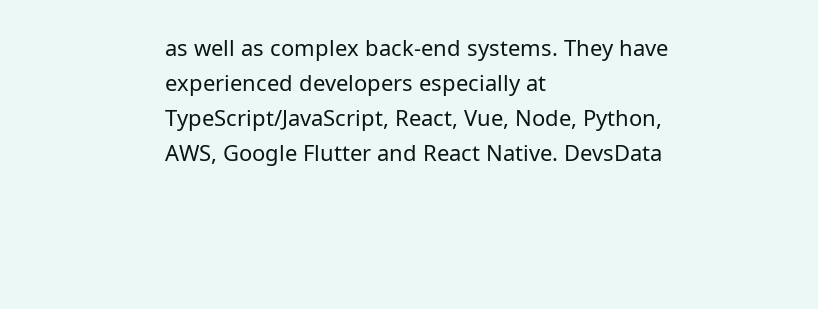as well as complex back-end systems. They have experienced developers especially at TypeScript/JavaScript, React, Vue, Node, Python, AWS, Google Flutter and React Native. DevsData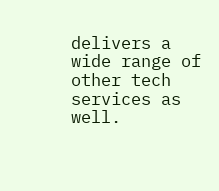delivers a wide range of other tech services as well.